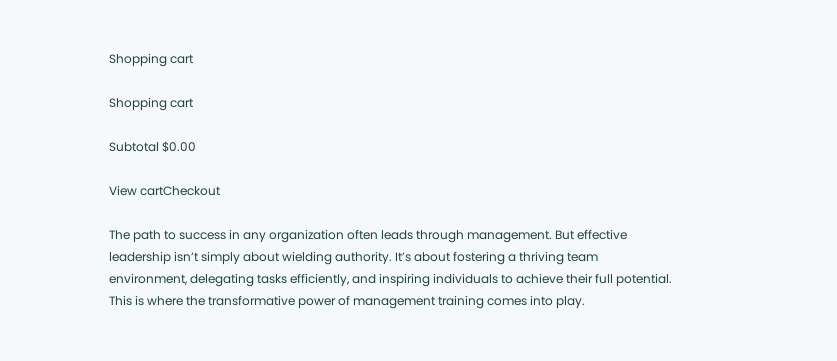Shopping cart

Shopping cart

Subtotal $0.00

View cartCheckout

The path to success in any organization often leads through management. But effective leadership isn’t simply about wielding authority. It’s about fostering a thriving team environment, delegating tasks efficiently, and inspiring individuals to achieve their full potential. This is where the transformative power of management training comes into play.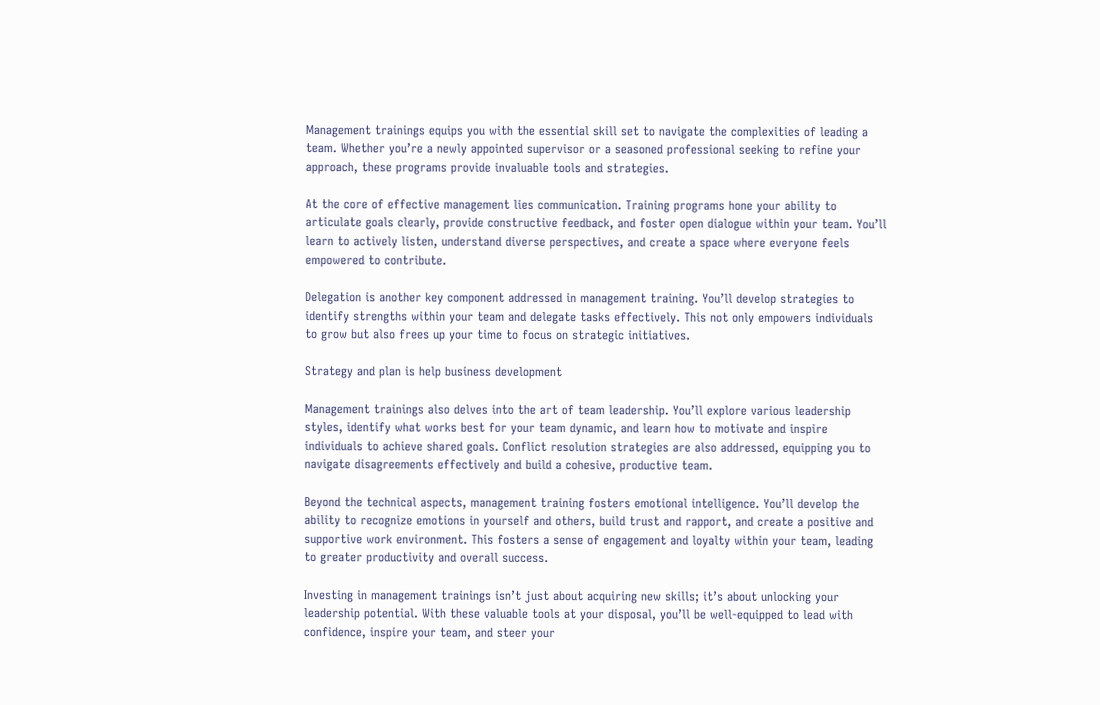Management trainings equips you with the essential skill set to navigate the complexities of leading a team. Whether you’re a newly appointed supervisor or a seasoned professional seeking to refine your approach, these programs provide invaluable tools and strategies.

At the core of effective management lies communication. Training programs hone your ability to articulate goals clearly, provide constructive feedback, and foster open dialogue within your team. You’ll learn to actively listen, understand diverse perspectives, and create a space where everyone feels empowered to contribute.

Delegation is another key component addressed in management training. You’ll develop strategies to identify strengths within your team and delegate tasks effectively. This not only empowers individuals to grow but also frees up your time to focus on strategic initiatives.

Strategy and plan is help business development

Management trainings also delves into the art of team leadership. You’ll explore various leadership styles, identify what works best for your team dynamic, and learn how to motivate and inspire individuals to achieve shared goals. Conflict resolution strategies are also addressed, equipping you to navigate disagreements effectively and build a cohesive, productive team.

Beyond the technical aspects, management training fosters emotional intelligence. You’ll develop the ability to recognize emotions in yourself and others, build trust and rapport, and create a positive and supportive work environment. This fosters a sense of engagement and loyalty within your team, leading to greater productivity and overall success.

Investing in management trainings isn’t just about acquiring new skills; it’s about unlocking your leadership potential. With these valuable tools at your disposal, you’ll be well-equipped to lead with confidence, inspire your team, and steer your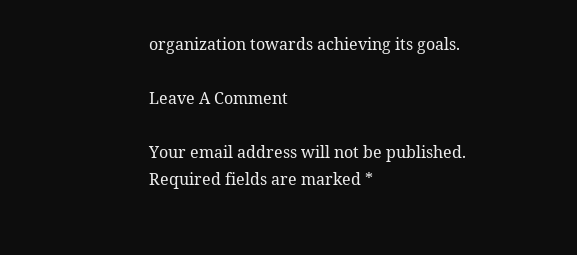organization towards achieving its goals.

Leave A Comment

Your email address will not be published. Required fields are marked *